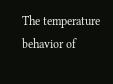The temperature behavior of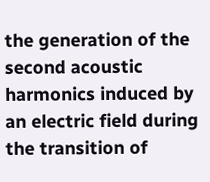the generation of the second acoustic harmonics induced by an electric field during the transition of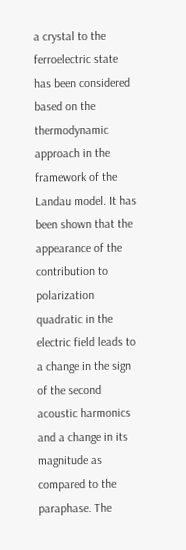a crystal to the ferroelectric state has been considered based on the thermodynamic approach in the framework of the Landau model. It has been shown that the appearance of the contribution to polarization quadratic in the electric field leads to a change in the sign of the second acoustic harmonics and a change in its magnitude as compared to the paraphase. The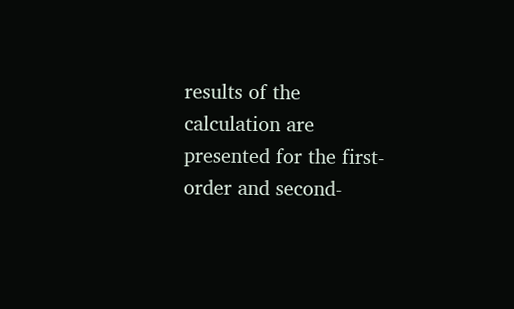results of the calculation are presented for the first-order and second-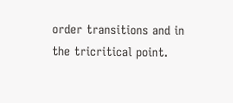order transitions and in the tricritical point.